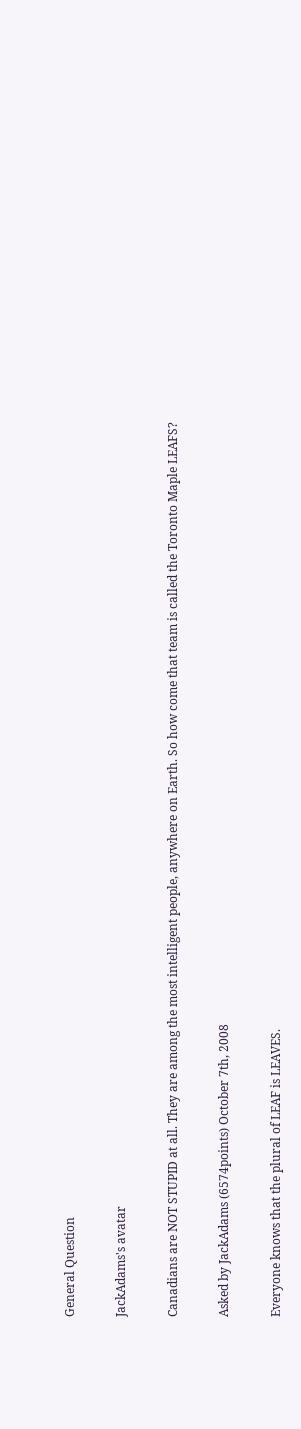General Question

JackAdams's avatar

Canadians are NOT STUPID at all. They are among the most intelligent people, anywhere on Earth. So how come that team is called the Toronto Maple LEAFS?

Asked by JackAdams (6574points) October 7th, 2008

Everyone knows that the plural of LEAF is LEAVES.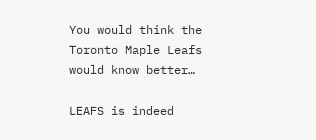You would think the Toronto Maple Leafs would know better…

LEAFS is indeed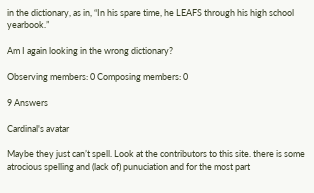in the dictionary, as in, “In his spare time, he LEAFS through his high school yearbook.”

Am I again looking in the wrong dictionary?

Observing members: 0 Composing members: 0

9 Answers

Cardinal's avatar

Maybe they just can’t spell. Look at the contributors to this site. there is some atrocious spelling and (lack of) punuciation and for the most part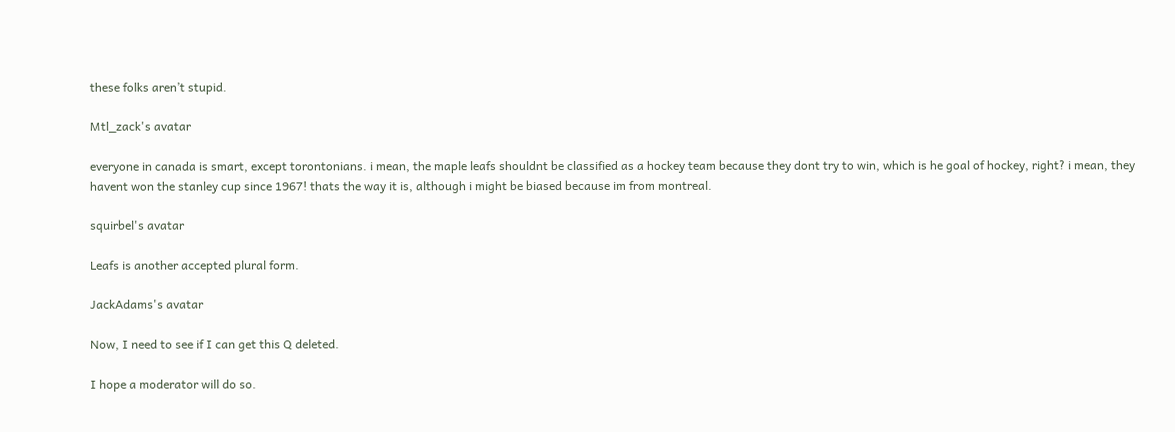these folks aren’t stupid.

Mtl_zack's avatar

everyone in canada is smart, except torontonians. i mean, the maple leafs shouldnt be classified as a hockey team because they dont try to win, which is he goal of hockey, right? i mean, they havent won the stanley cup since 1967! thats the way it is, although i might be biased because im from montreal.

squirbel's avatar

Leafs is another accepted plural form.

JackAdams's avatar

Now, I need to see if I can get this Q deleted.

I hope a moderator will do so.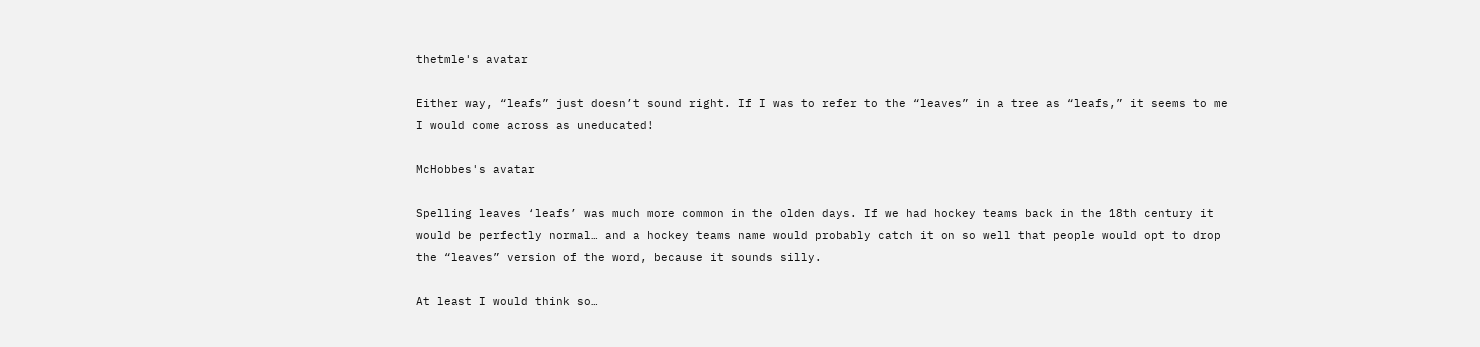thetmle's avatar

Either way, “leafs” just doesn’t sound right. If I was to refer to the “leaves” in a tree as “leafs,” it seems to me I would come across as uneducated!

McHobbes's avatar

Spelling leaves ‘leafs’ was much more common in the olden days. If we had hockey teams back in the 18th century it would be perfectly normal… and a hockey teams name would probably catch it on so well that people would opt to drop the “leaves” version of the word, because it sounds silly.

At least I would think so…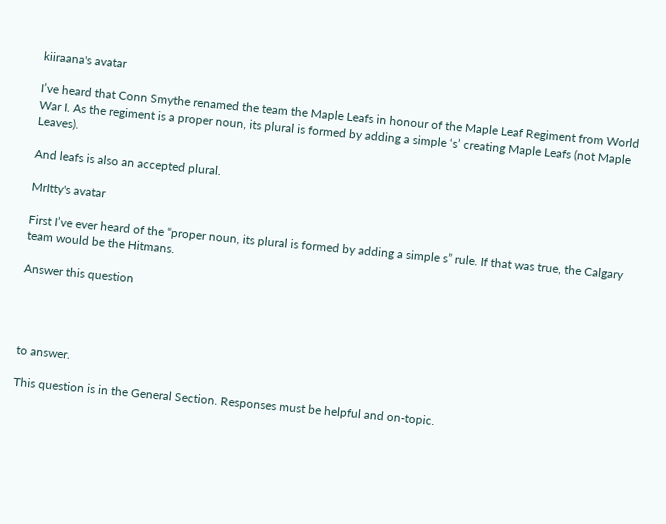kiiraana's avatar

I’ve heard that Conn Smythe renamed the team the Maple Leafs in honour of the Maple Leaf Regiment from World War I. As the regiment is a proper noun, its plural is formed by adding a simple ‘s’ creating Maple Leafs (not Maple Leaves).

And leafs is also an accepted plural.

MrItty's avatar

First I’ve ever heard of the “proper noun, its plural is formed by adding a simple s” rule. If that was true, the Calgary team would be the Hitmans.

Answer this question




to answer.

This question is in the General Section. Responses must be helpful and on-topic.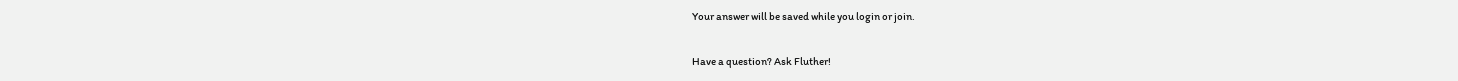Your answer will be saved while you login or join.

Have a question? Ask Fluther!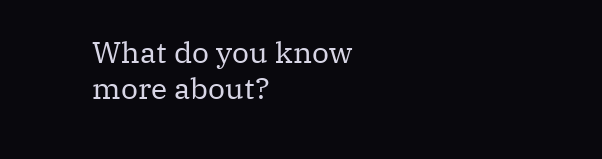What do you know more about?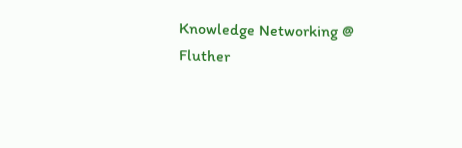Knowledge Networking @ Fluther